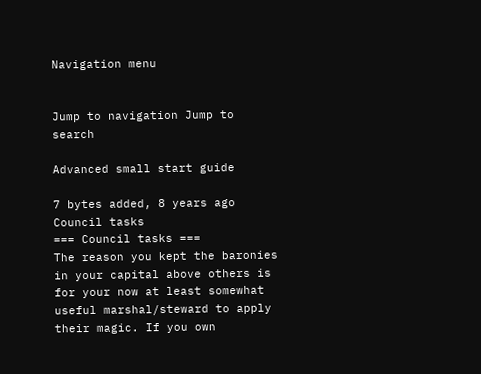Navigation menu


Jump to navigation Jump to search

Advanced small start guide

7 bytes added, 8 years ago
Council tasks
=== Council tasks ===
The reason you kept the baronies in your capital above others is for your now at least somewhat useful marshal/steward to apply their magic. If you own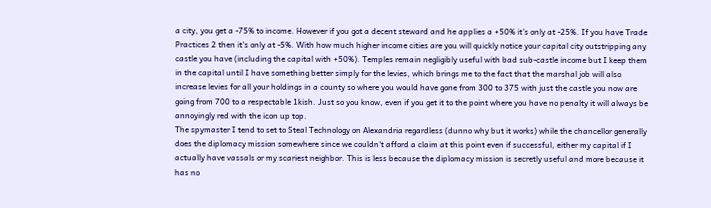a city, you get a -75% to income. However if you got a decent steward and he applies a +50% it's only at -25%. If you have Trade Practices 2 then it's only at -5%. With how much higher income cities are you will quickly notice your capital city outstripping any castle you have (including the capital with +50%). Temples remain negligibly useful with bad sub-castle income but I keep them in the capital until I have something better simply for the levies, which brings me to the fact that the marshal job will also increase levies for all your holdings in a county so where you would have gone from 300 to 375 with just the castle you now are going from 700 to a respectable 1kish. Just so you know, even if you get it to the point where you have no penalty it will always be annoyingly red with the icon up top.
The spymaster I tend to set to Steal Technology on Alexandria regardless (dunno why but it works) while the chancellor generally does the diplomacy mission somewhere since we couldn't afford a claim at this point even if successful, either my capital if I actually have vassals or my scariest neighbor. This is less because the diplomacy mission is secretly useful and more because it has no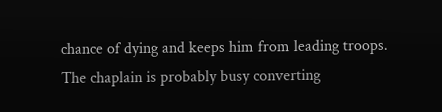chance of dying and keeps him from leading troops. The chaplain is probably busy converting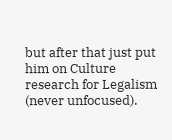but after that just put him on Culture research for Legalism (never unfocused).